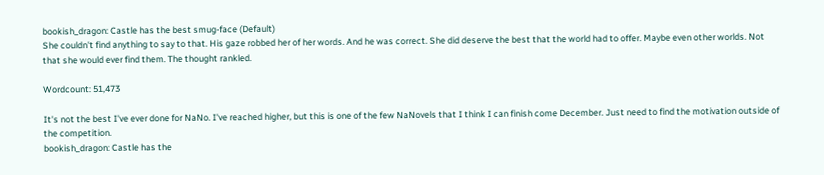bookish_dragon: Castle has the best smug-face (Default)
She couldn't find anything to say to that. His gaze robbed her of her words. And he was correct. She did deserve the best that the world had to offer. Maybe even other worlds. Not that she would ever find them. The thought rankled.

Wordcount: 51,473

It's not the best I've ever done for NaNo. I've reached higher, but this is one of the few NaNovels that I think I can finish come December. Just need to find the motivation outside of the competition.
bookish_dragon: Castle has the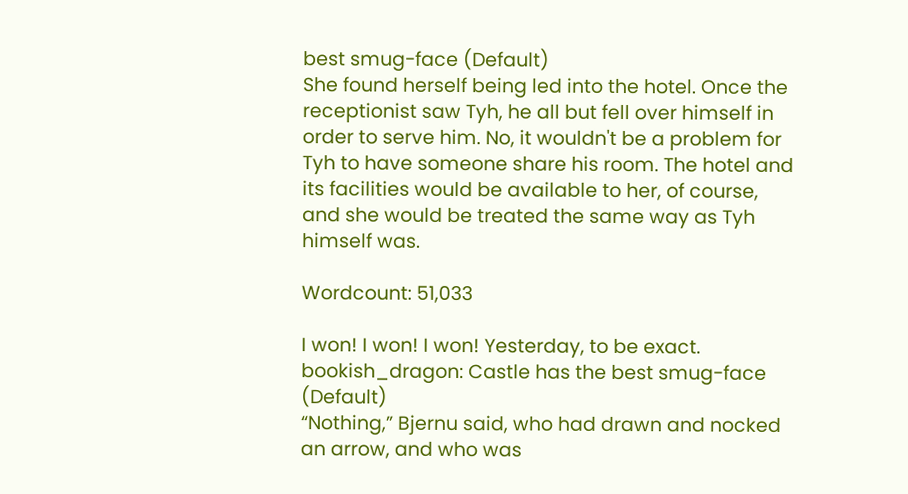best smug-face (Default)
She found herself being led into the hotel. Once the receptionist saw Tyh, he all but fell over himself in order to serve him. No, it wouldn't be a problem for Tyh to have someone share his room. The hotel and its facilities would be available to her, of course, and she would be treated the same way as Tyh himself was.

Wordcount: 51,033

I won! I won! I won! Yesterday, to be exact.
bookish_dragon: Castle has the best smug-face (Default)
“Nothing,” Bjernu said, who had drawn and nocked an arrow, and who was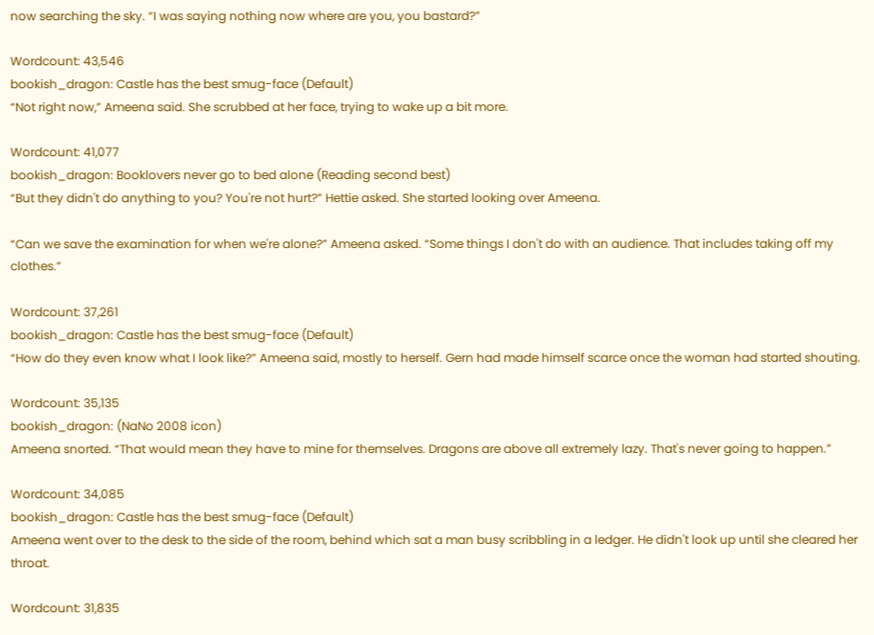now searching the sky. “I was saying nothing now where are you, you bastard?”

Wordcount: 43,546
bookish_dragon: Castle has the best smug-face (Default)
“Not right now,” Ameena said. She scrubbed at her face, trying to wake up a bit more.

Wordcount: 41,077
bookish_dragon: Booklovers never go to bed alone (Reading second best)
“But they didn't do anything to you? You're not hurt?” Hettie asked. She started looking over Ameena.

“Can we save the examination for when we're alone?” Ameena asked. “Some things I don't do with an audience. That includes taking off my clothes.”

Wordcount: 37,261
bookish_dragon: Castle has the best smug-face (Default)
“How do they even know what I look like?” Ameena said, mostly to herself. Gern had made himself scarce once the woman had started shouting.

Wordcount: 35,135
bookish_dragon: (NaNo 2008 icon)
Ameena snorted. “That would mean they have to mine for themselves. Dragons are above all extremely lazy. That's never going to happen.”

Wordcount: 34,085
bookish_dragon: Castle has the best smug-face (Default)
Ameena went over to the desk to the side of the room, behind which sat a man busy scribbling in a ledger. He didn't look up until she cleared her throat.

Wordcount: 31,835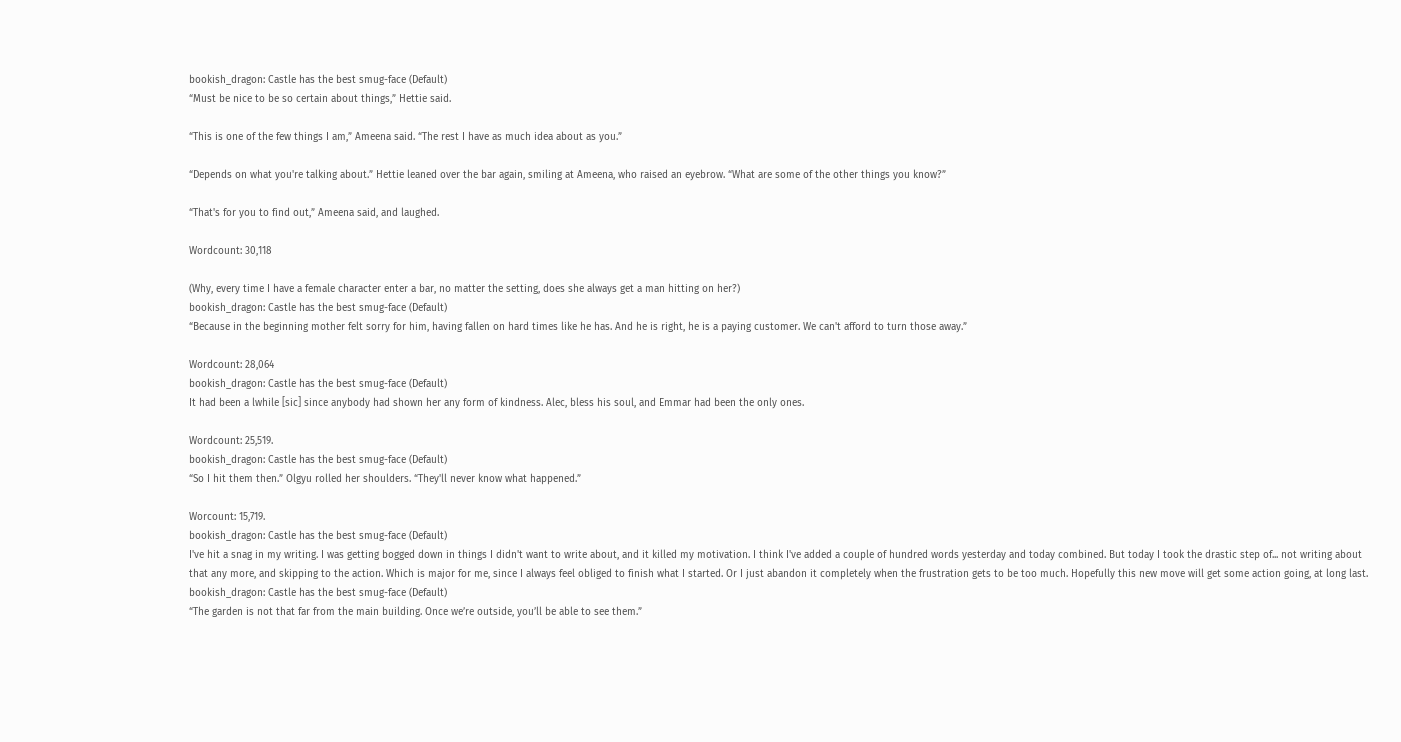bookish_dragon: Castle has the best smug-face (Default)
“Must be nice to be so certain about things,” Hettie said.

“This is one of the few things I am,” Ameena said. “The rest I have as much idea about as you.”

“Depends on what you're talking about.” Hettie leaned over the bar again, smiling at Ameena, who raised an eyebrow. “What are some of the other things you know?”

“That's for you to find out,” Ameena said, and laughed.

Wordcount: 30,118

(Why, every time I have a female character enter a bar, no matter the setting, does she always get a man hitting on her?)
bookish_dragon: Castle has the best smug-face (Default)
“Because in the beginning mother felt sorry for him, having fallen on hard times like he has. And he is right, he is a paying customer. We can't afford to turn those away.”

Wordcount: 28,064
bookish_dragon: Castle has the best smug-face (Default)
It had been a lwhile [sic] since anybody had shown her any form of kindness. Alec, bless his soul, and Emmar had been the only ones.

Wordcount: 25,519.
bookish_dragon: Castle has the best smug-face (Default)
“So I hit them then.” Olgyu rolled her shoulders. “They'll never know what happened.”

Worcount: 15,719.
bookish_dragon: Castle has the best smug-face (Default)
I've hit a snag in my writing. I was getting bogged down in things I didn't want to write about, and it killed my motivation. I think I've added a couple of hundred words yesterday and today combined. But today I took the drastic step of... not writing about that any more, and skipping to the action. Which is major for me, since I always feel obliged to finish what I started. Or I just abandon it completely when the frustration gets to be too much. Hopefully this new move will get some action going, at long last.
bookish_dragon: Castle has the best smug-face (Default)
“The garden is not that far from the main building. Once we’re outside, you’ll be able to see them.”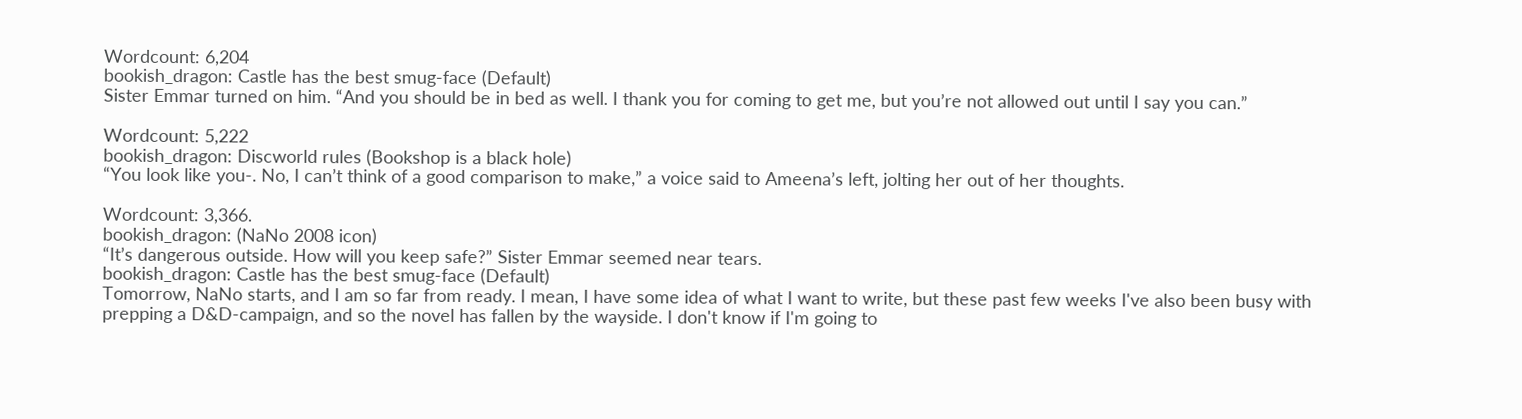Wordcount: 6,204
bookish_dragon: Castle has the best smug-face (Default)
Sister Emmar turned on him. “And you should be in bed as well. I thank you for coming to get me, but you’re not allowed out until I say you can.”

Wordcount: 5,222
bookish_dragon: Discworld rules (Bookshop is a black hole)
“You look like you-. No, I can’t think of a good comparison to make,” a voice said to Ameena’s left, jolting her out of her thoughts.

Wordcount: 3,366.
bookish_dragon: (NaNo 2008 icon)
“It’s dangerous outside. How will you keep safe?” Sister Emmar seemed near tears.
bookish_dragon: Castle has the best smug-face (Default)
Tomorrow, NaNo starts, and I am so far from ready. I mean, I have some idea of what I want to write, but these past few weeks I've also been busy with prepping a D&D-campaign, and so the novel has fallen by the wayside. I don't know if I'm going to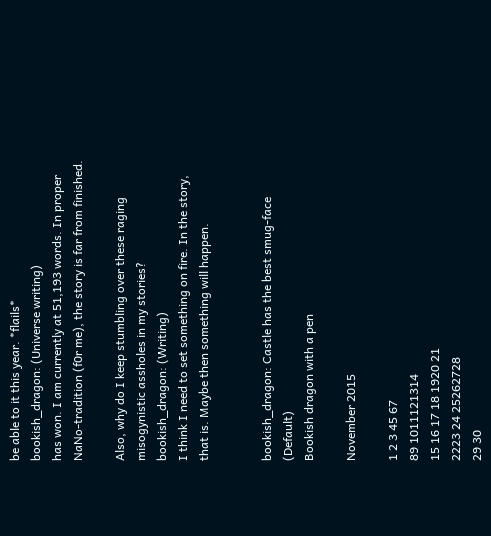be able to it this year. *flails*
bookish_dragon: (Universe writing)
has won. I am currently at 51,193 words. In proper NaNo-tradition (f0r me), the story is far from finished.

Also, why do I keep stumbling over these raging misogynistic assholes in my stories?
bookish_dragon: (Writing)
I think I need to set something on fire. In the story, that is. Maybe then something will happen.


bookish_dragon: Castle has the best smug-face (Default)
Bookish dragon with a pen

November 2015

1 2 3 45 67
89 1011121314
15 16 17 18 1920 21
2223 24 25262728
29 30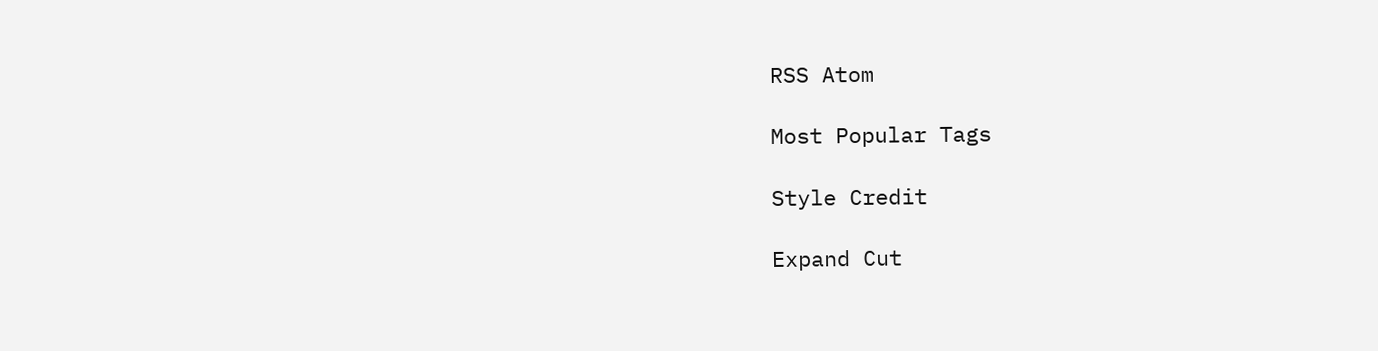RSS Atom

Most Popular Tags

Style Credit

Expand Cut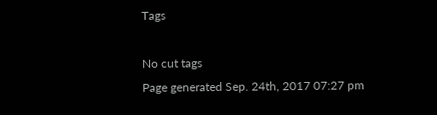Tags

No cut tags
Page generated Sep. 24th, 2017 07:27 pm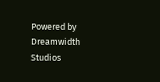Powered by Dreamwidth Studios